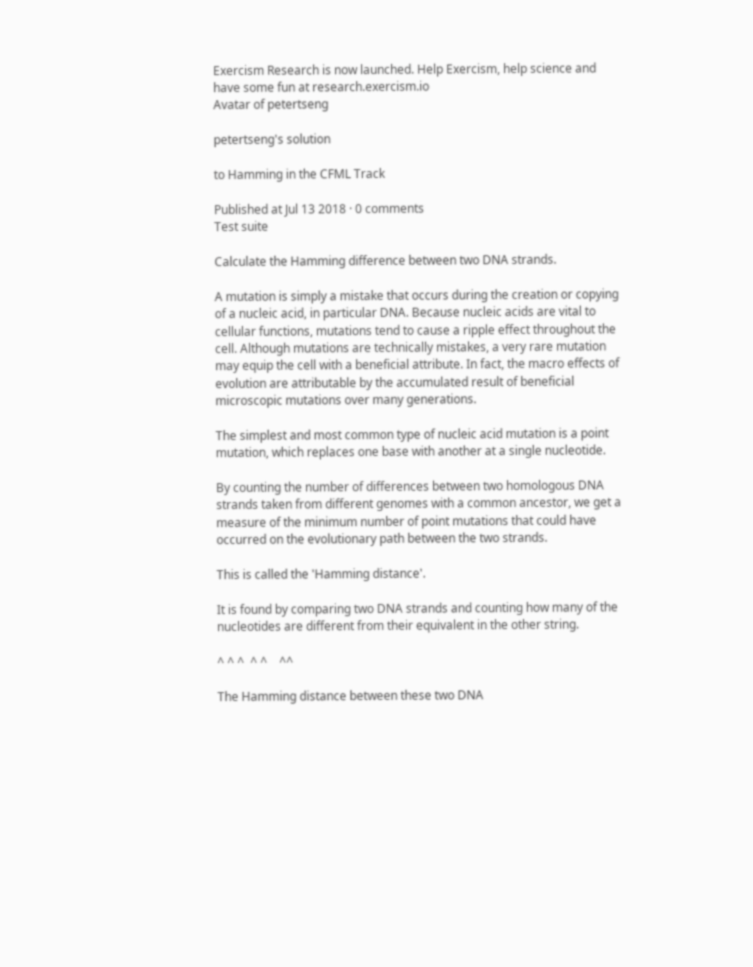Exercism Research is now launched. Help Exercism, help science and have some fun at research.exercism.io
Avatar of petertseng

petertseng's solution

to Hamming in the CFML Track

Published at Jul 13 2018 · 0 comments
Test suite

Calculate the Hamming difference between two DNA strands.

A mutation is simply a mistake that occurs during the creation or copying of a nucleic acid, in particular DNA. Because nucleic acids are vital to cellular functions, mutations tend to cause a ripple effect throughout the cell. Although mutations are technically mistakes, a very rare mutation may equip the cell with a beneficial attribute. In fact, the macro effects of evolution are attributable by the accumulated result of beneficial microscopic mutations over many generations.

The simplest and most common type of nucleic acid mutation is a point mutation, which replaces one base with another at a single nucleotide.

By counting the number of differences between two homologous DNA strands taken from different genomes with a common ancestor, we get a measure of the minimum number of point mutations that could have occurred on the evolutionary path between the two strands.

This is called the 'Hamming distance'.

It is found by comparing two DNA strands and counting how many of the nucleotides are different from their equivalent in the other string.

^ ^ ^  ^ ^    ^^

The Hamming distance between these two DNA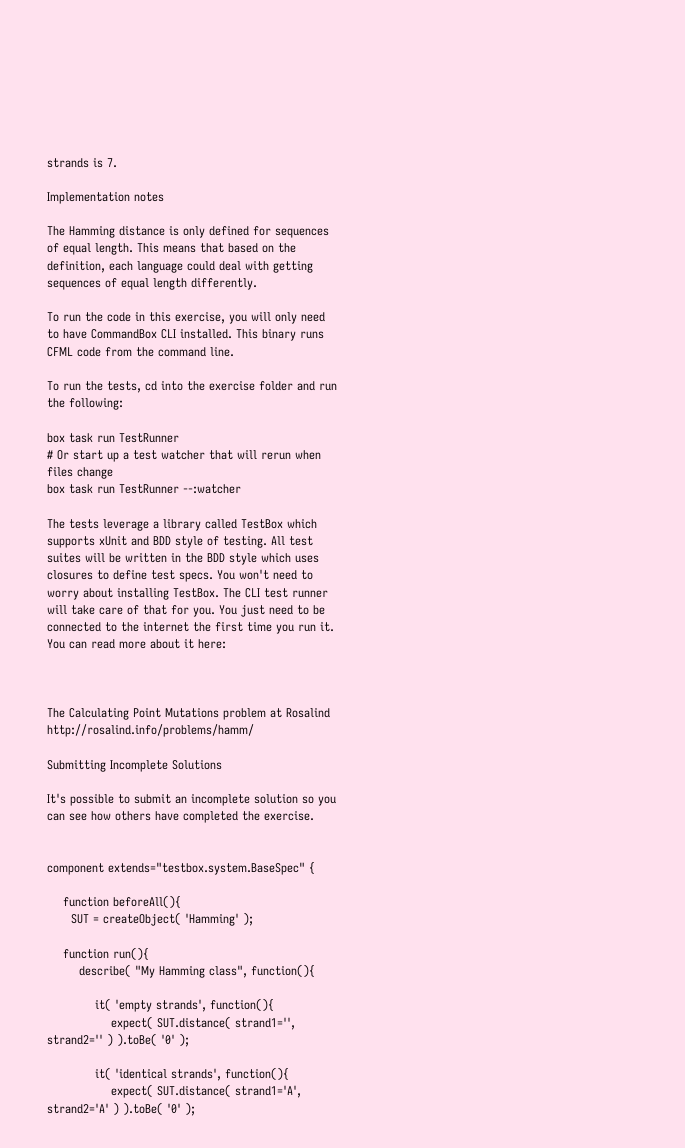strands is 7.

Implementation notes

The Hamming distance is only defined for sequences of equal length. This means that based on the definition, each language could deal with getting sequences of equal length differently.

To run the code in this exercise, you will only need to have CommandBox CLI installed. This binary runs CFML code from the command line.

To run the tests, cd into the exercise folder and run the following:

box task run TestRunner
# Or start up a test watcher that will rerun when files change
box task run TestRunner --:watcher

The tests leverage a library called TestBox which supports xUnit and BDD style of testing. All test suites will be written in the BDD style which uses closures to define test specs. You won't need to worry about installing TestBox. The CLI test runner will take care of that for you. You just need to be connected to the internet the first time you run it. You can read more about it here:



The Calculating Point Mutations problem at Rosalind http://rosalind.info/problems/hamm/

Submitting Incomplete Solutions

It's possible to submit an incomplete solution so you can see how others have completed the exercise.


component extends="testbox.system.BaseSpec" {

    function beforeAll(){
      SUT = createObject( 'Hamming' );

    function run(){
        describe( "My Hamming class", function(){

            it( 'empty strands', function(){
                expect( SUT.distance( strand1='', strand2='' ) ).toBe( '0' );

            it( 'identical strands', function(){
                expect( SUT.distance( strand1='A', strand2='A' ) ).toBe( '0' );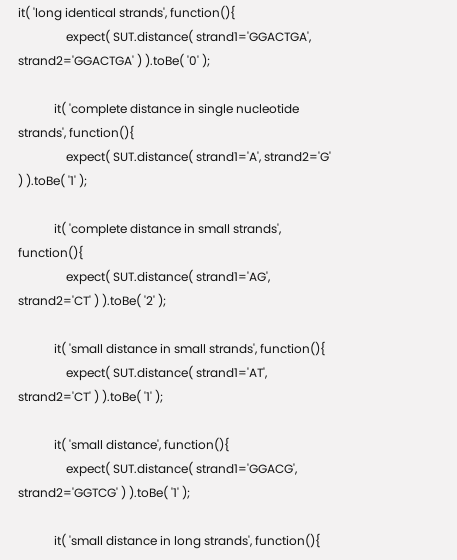it( 'long identical strands', function(){
                expect( SUT.distance( strand1='GGACTGA', strand2='GGACTGA' ) ).toBe( '0' );

            it( 'complete distance in single nucleotide strands', function(){
                expect( SUT.distance( strand1='A', strand2='G' ) ).toBe( '1' );

            it( 'complete distance in small strands', function(){
                expect( SUT.distance( strand1='AG', strand2='CT' ) ).toBe( '2' );

            it( 'small distance in small strands', function(){
                expect( SUT.distance( strand1='AT', strand2='CT' ) ).toBe( '1' );

            it( 'small distance', function(){
                expect( SUT.distance( strand1='GGACG', strand2='GGTCG' ) ).toBe( '1' );

            it( 'small distance in long strands', function(){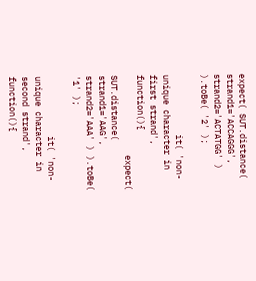expect( SUT.distance( strand1='ACCAGGG', strand2='ACTATGG' ) ).toBe( '2' );

            it( 'non-unique character in first strand', function(){
                expect( SUT.distance( strand1='AAG', strand2='AAA' ) ).toBe( '1' );

            it( 'non-unique character in second strand', function(){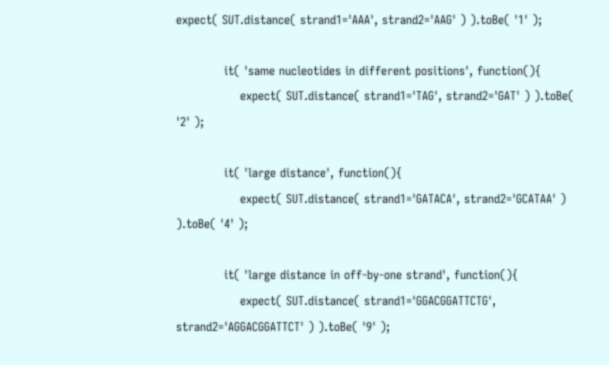expect( SUT.distance( strand1='AAA', strand2='AAG' ) ).toBe( '1' );

            it( 'same nucleotides in different positions', function(){
                expect( SUT.distance( strand1='TAG', strand2='GAT' ) ).toBe( '2' );

            it( 'large distance', function(){
                expect( SUT.distance( strand1='GATACA', strand2='GCATAA' ) ).toBe( '4' );

            it( 'large distance in off-by-one strand', function(){
                expect( SUT.distance( strand1='GGACGGATTCTG', strand2='AGGACGGATTCT' ) ).toBe( '9' );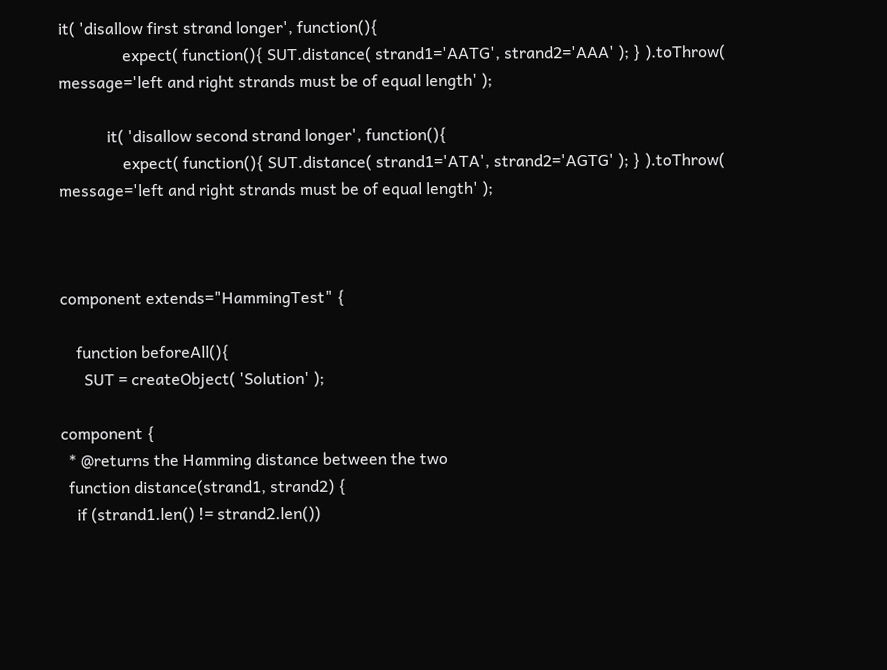it( 'disallow first strand longer', function(){
                expect( function(){ SUT.distance( strand1='AATG', strand2='AAA' ); } ).toThrow( message='left and right strands must be of equal length' );

            it( 'disallow second strand longer', function(){
                expect( function(){ SUT.distance( strand1='ATA', strand2='AGTG' ); } ).toThrow( message='left and right strands must be of equal length' );



component extends="HammingTest" {

    function beforeAll(){
      SUT = createObject( 'Solution' );

component {
  * @returns the Hamming distance between the two
  function distance(strand1, strand2) {
    if (strand1.len() != strand2.len())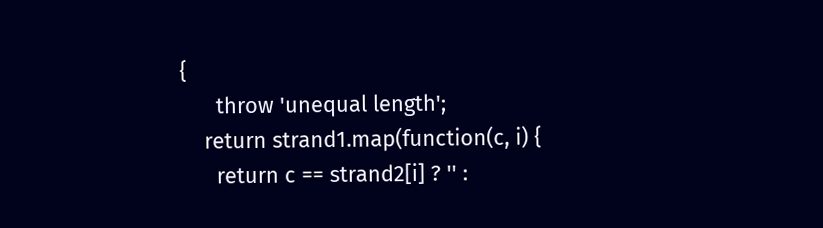{
      throw 'unequal length';
    return strand1.map(function(c, i) {
      return c == strand2[i] ? '' :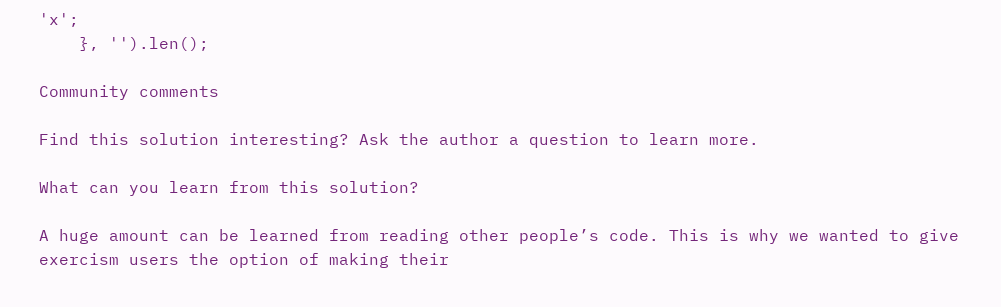'x';
    }, '').len();

Community comments

Find this solution interesting? Ask the author a question to learn more.

What can you learn from this solution?

A huge amount can be learned from reading other people’s code. This is why we wanted to give exercism users the option of making their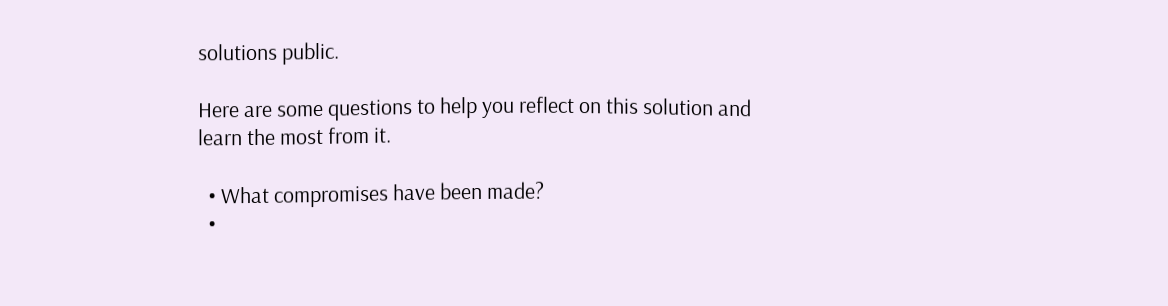solutions public.

Here are some questions to help you reflect on this solution and learn the most from it.

  • What compromises have been made?
  •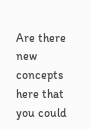Are there new concepts here that you could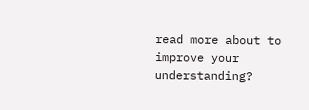read more about to improve your understanding?